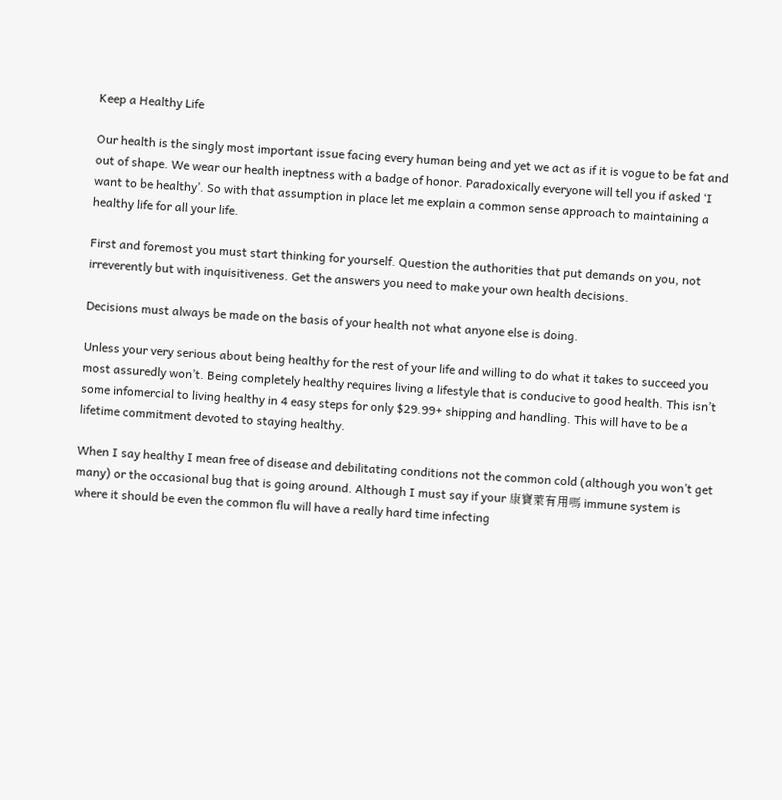Keep a Healthy Life

Our health is the singly most important issue facing every human being and yet we act as if it is vogue to be fat and out of shape. We wear our health ineptness with a badge of honor. Paradoxically everyone will tell you if asked ‘I want to be healthy’. So with that assumption in place let me explain a common sense approach to maintaining a healthy life for all your life.

First and foremost you must start thinking for yourself. Question the authorities that put demands on you, not irreverently but with inquisitiveness. Get the answers you need to make your own health decisions.

Decisions must always be made on the basis of your health not what anyone else is doing.

Unless your very serious about being healthy for the rest of your life and willing to do what it takes to succeed you most assuredly won’t. Being completely healthy requires living a lifestyle that is conducive to good health. This isn’t some infomercial to living healthy in 4 easy steps for only $29.99+ shipping and handling. This will have to be a lifetime commitment devoted to staying healthy.

When I say healthy I mean free of disease and debilitating conditions not the common cold (although you won’t get many) or the occasional bug that is going around. Although I must say if your 康寶萊有用嗎 immune system is where it should be even the common flu will have a really hard time infecting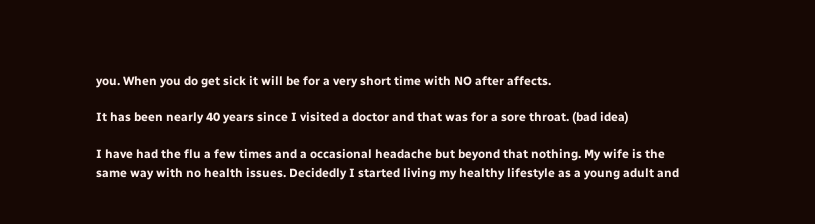you. When you do get sick it will be for a very short time with NO after affects.

It has been nearly 40 years since I visited a doctor and that was for a sore throat. (bad idea)

I have had the flu a few times and a occasional headache but beyond that nothing. My wife is the same way with no health issues. Decidedly I started living my healthy lifestyle as a young adult and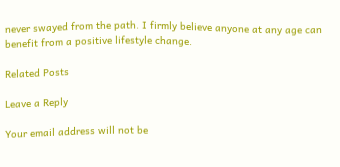never swayed from the path. I firmly believe anyone at any age can benefit from a positive lifestyle change.

Related Posts

Leave a Reply

Your email address will not be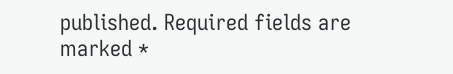published. Required fields are marked *